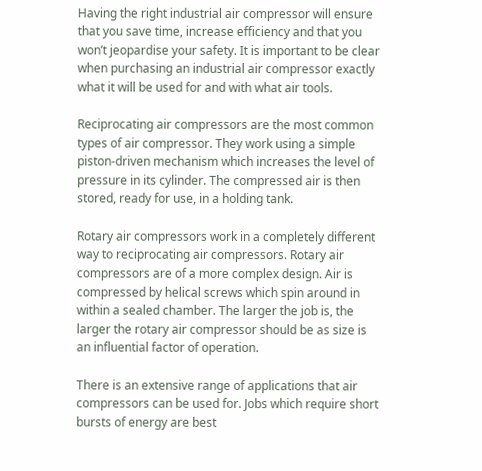Having the right industrial air compressor will ensure that you save time, increase efficiency and that you won’t jeopardise your safety. It is important to be clear when purchasing an industrial air compressor exactly what it will be used for and with what air tools.

Reciprocating air compressors are the most common types of air compressor. They work using a simple piston-driven mechanism which increases the level of pressure in its cylinder. The compressed air is then stored, ready for use, in a holding tank.

Rotary air compressors work in a completely different way to reciprocating air compressors. Rotary air compressors are of a more complex design. Air is compressed by helical screws which spin around in within a sealed chamber. The larger the job is, the larger the rotary air compressor should be as size is an influential factor of operation.

There is an extensive range of applications that air compressors can be used for. Jobs which require short bursts of energy are best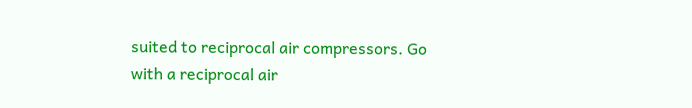suited to reciprocal air compressors. Go with a reciprocal air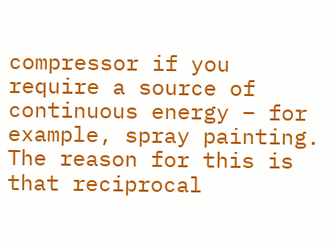compressor if you require a source of continuous energy – for example, spray painting. The reason for this is that reciprocal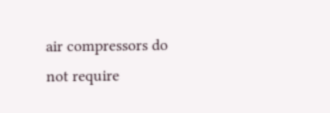air compressors do not require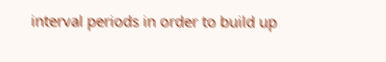interval periods in order to build up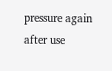pressure again after use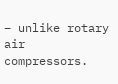– unlike rotary air compressors.